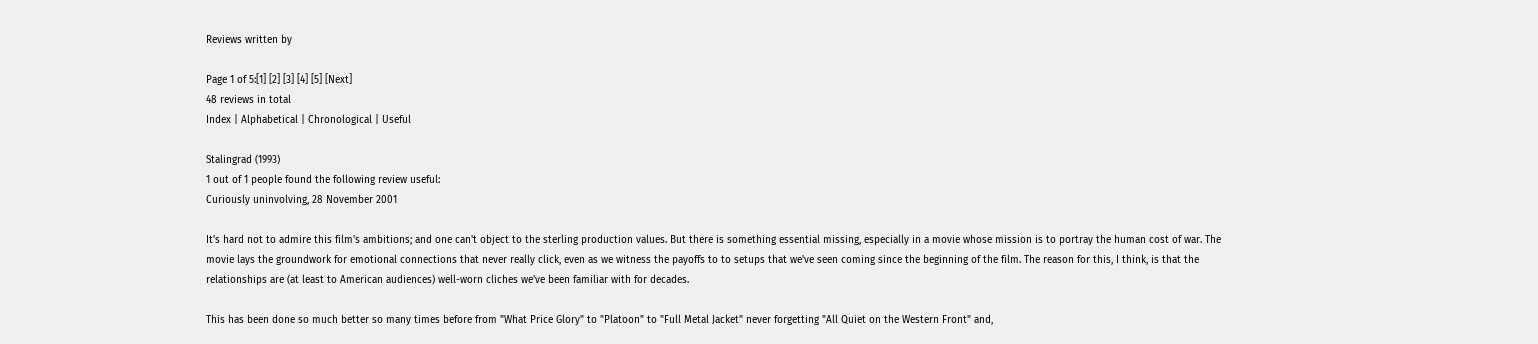Reviews written by

Page 1 of 5:[1] [2] [3] [4] [5] [Next]
48 reviews in total
Index | Alphabetical | Chronological | Useful

Stalingrad (1993)
1 out of 1 people found the following review useful:
Curiously uninvolving, 28 November 2001

It's hard not to admire this film's ambitions; and one can't object to the sterling production values. But there is something essential missing, especially in a movie whose mission is to portray the human cost of war. The movie lays the groundwork for emotional connections that never really click, even as we witness the payoffs to to setups that we've seen coming since the beginning of the film. The reason for this, I think, is that the relationships are (at least to American audiences) well-worn cliches we've been familiar with for decades.

This has been done so much better so many times before from "What Price Glory" to "Platoon" to "Full Metal Jacket" never forgetting "All Quiet on the Western Front" and,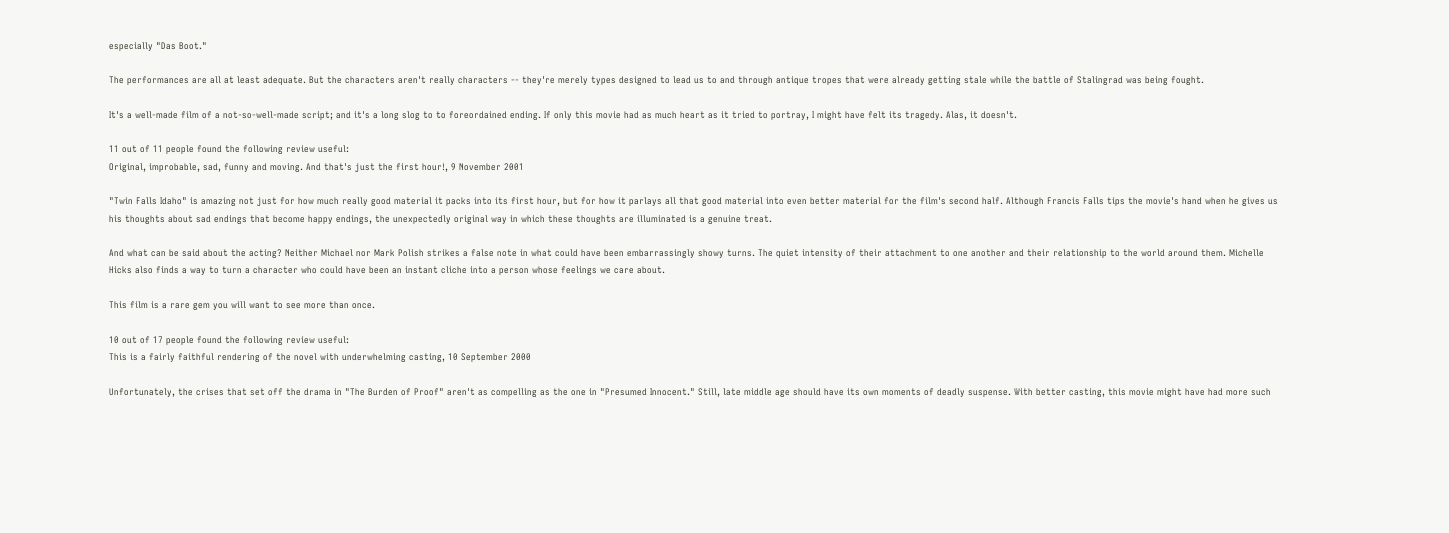especially "Das Boot."

The performances are all at least adequate. But the characters aren't really characters -- they're merely types designed to lead us to and through antique tropes that were already getting stale while the battle of Stalingrad was being fought.

It's a well-made film of a not-so-well-made script; and it's a long slog to to foreordained ending. If only this movie had as much heart as it tried to portray, I might have felt its tragedy. Alas, it doesn't.

11 out of 11 people found the following review useful:
Original, improbable, sad, funny and moving. And that's just the first hour!, 9 November 2001

"Twin Falls Idaho" is amazing not just for how much really good material it packs into its first hour, but for how it parlays all that good material into even better material for the film's second half. Although Francis Falls tips the movie's hand when he gives us his thoughts about sad endings that become happy endings, the unexpectedly original way in which these thoughts are illuminated is a genuine treat.

And what can be said about the acting? Neither Michael nor Mark Polish strikes a false note in what could have been embarrassingly showy turns. The quiet intensity of their attachment to one another and their relationship to the world around them. Michelle Hicks also finds a way to turn a character who could have been an instant cliche into a person whose feelings we care about.

This film is a rare gem you will want to see more than once.

10 out of 17 people found the following review useful:
This is a fairly faithful rendering of the novel with underwhelming casting, 10 September 2000

Unfortunately, the crises that set off the drama in "The Burden of Proof" aren't as compelling as the one in "Presumed Innocent." Still, late middle age should have its own moments of deadly suspense. With better casting, this movie might have had more such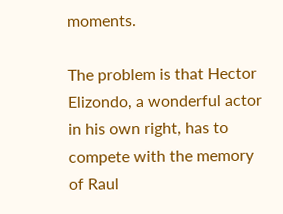moments.

The problem is that Hector Elizondo, a wonderful actor in his own right, has to compete with the memory of Raul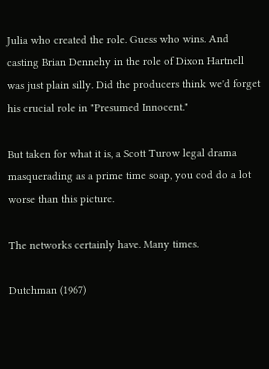Julia who created the role. Guess who wins. And casting Brian Dennehy in the role of Dixon Hartnell was just plain silly. Did the producers think we'd forget his crucial role in "Presumed Innocent."

But taken for what it is, a Scott Turow legal drama masquerading as a prime time soap, you cod do a lot worse than this picture.

The networks certainly have. Many times.

Dutchman (1967)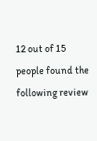12 out of 15 people found the following review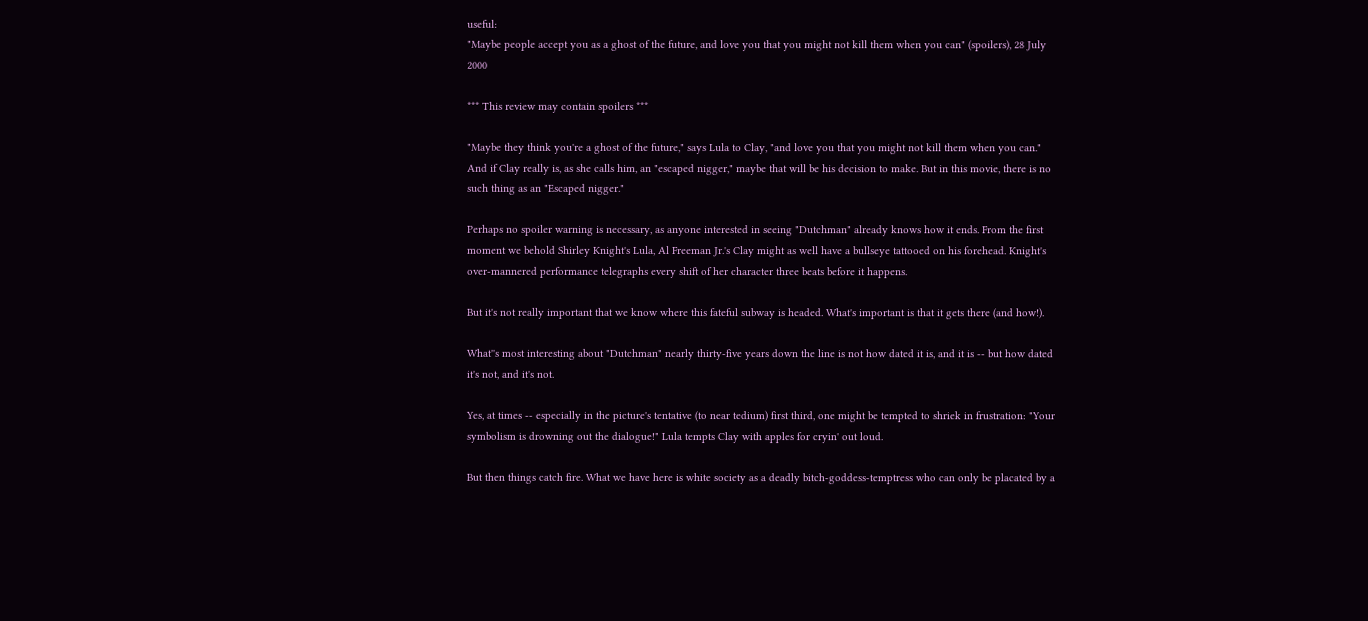useful:
"Maybe people accept you as a ghost of the future, and love you that you might not kill them when you can" (spoilers), 28 July 2000

*** This review may contain spoilers ***

"Maybe they think you're a ghost of the future," says Lula to Clay, "and love you that you might not kill them when you can." And if Clay really is, as she calls him, an "escaped nigger," maybe that will be his decision to make. But in this movie, there is no such thing as an "Escaped nigger."

Perhaps no spoiler warning is necessary, as anyone interested in seeing "Dutchman" already knows how it ends. From the first moment we behold Shirley Knight's Lula, Al Freeman Jr.'s Clay might as well have a bullseye tattooed on his forehead. Knight's over-mannered performance telegraphs every shift of her character three beats before it happens.

But it's not really important that we know where this fateful subway is headed. What's important is that it gets there (and how!).

What''s most interesting about "Dutchman" nearly thirty-five years down the line is not how dated it is, and it is -- but how dated it's not, and it's not.

Yes, at times -- especially in the picture's tentative (to near tedium) first third, one might be tempted to shriek in frustration: "Your symbolism is drowning out the dialogue!" Lula tempts Clay with apples for cryin' out loud.

But then things catch fire. What we have here is white society as a deadly bitch-goddess-temptress who can only be placated by a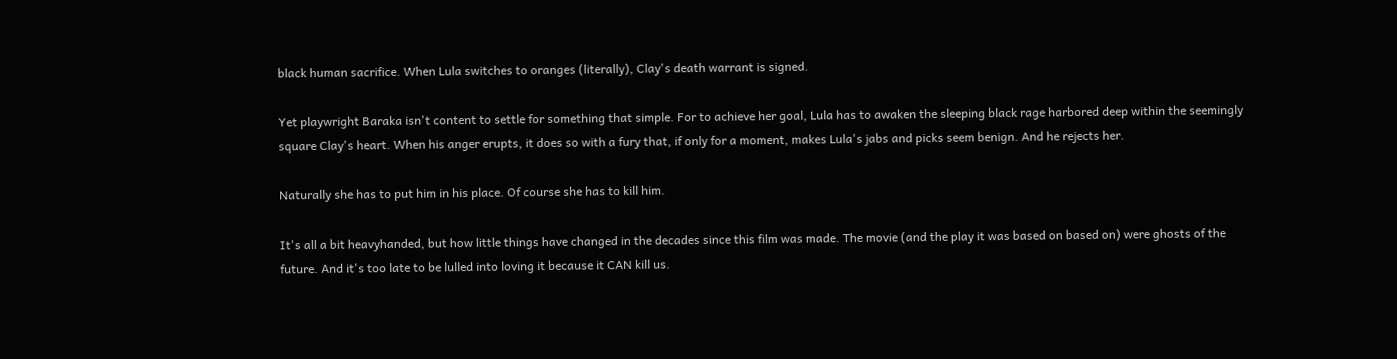black human sacrifice. When Lula switches to oranges (literally), Clay's death warrant is signed.

Yet playwright Baraka isn't content to settle for something that simple. For to achieve her goal, Lula has to awaken the sleeping black rage harbored deep within the seemingly square Clay's heart. When his anger erupts, it does so with a fury that, if only for a moment, makes Lula's jabs and picks seem benign. And he rejects her.

Naturally she has to put him in his place. Of course she has to kill him.

It's all a bit heavyhanded, but how little things have changed in the decades since this film was made. The movie (and the play it was based on based on) were ghosts of the future. And it's too late to be lulled into loving it because it CAN kill us.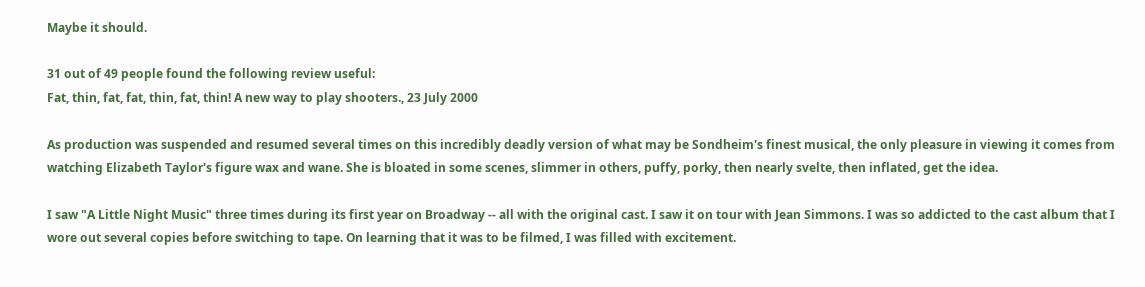Maybe it should.

31 out of 49 people found the following review useful:
Fat, thin, fat, fat, thin, fat, thin! A new way to play shooters., 23 July 2000

As production was suspended and resumed several times on this incredibly deadly version of what may be Sondheim's finest musical, the only pleasure in viewing it comes from watching Elizabeth Taylor's figure wax and wane. She is bloated in some scenes, slimmer in others, puffy, porky, then nearly svelte, then inflated, get the idea.

I saw "A Little Night Music" three times during its first year on Broadway -- all with the original cast. I saw it on tour with Jean Simmons. I was so addicted to the cast album that I wore out several copies before switching to tape. On learning that it was to be filmed, I was filled with excitement.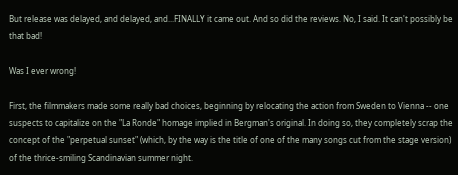But release was delayed, and delayed, and...FINALLY it came out. And so did the reviews. No, I said. It can't possibly be that bad!

Was I ever wrong!

First, the filmmakers made some really bad choices, beginning by relocating the action from Sweden to Vienna -- one suspects to capitalize on the "La Ronde" homage implied in Bergman's original. In doing so, they completely scrap the concept of the "perpetual sunset" (which, by the way is the title of one of the many songs cut from the stage version) of the thrice-smiling Scandinavian summer night.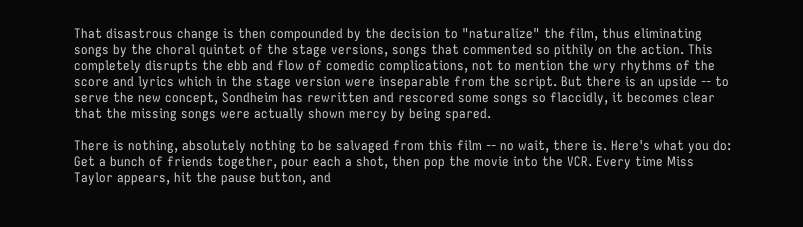That disastrous change is then compounded by the decision to "naturalize" the film, thus eliminating songs by the choral quintet of the stage versions, songs that commented so pithily on the action. This completely disrupts the ebb and flow of comedic complications, not to mention the wry rhythms of the score and lyrics which in the stage version were inseparable from the script. But there is an upside -- to serve the new concept, Sondheim has rewritten and rescored some songs so flaccidly, it becomes clear that the missing songs were actually shown mercy by being spared.

There is nothing, absolutely nothing to be salvaged from this film -- no wait, there is. Here's what you do: Get a bunch of friends together, pour each a shot, then pop the movie into the VCR. Every time Miss Taylor appears, hit the pause button, and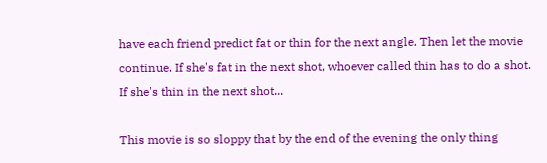have each friend predict fat or thin for the next angle. Then let the movie continue. If she's fat in the next shot, whoever called thin has to do a shot. If she's thin in the next shot...

This movie is so sloppy that by the end of the evening the only thing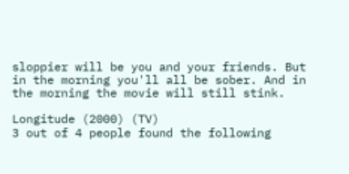sloppier will be you and your friends. But in the morning you'll all be sober. And in the morning the movie will still stink.

Longitude (2000) (TV)
3 out of 4 people found the following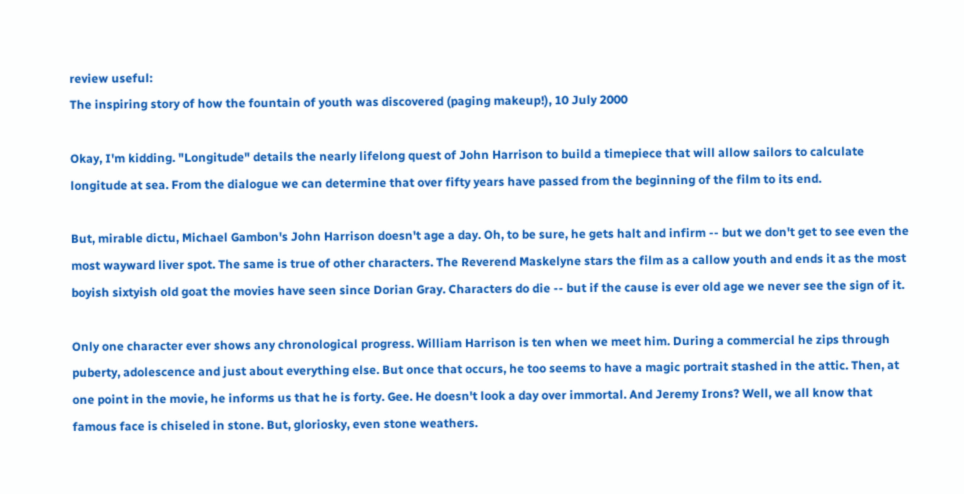review useful:
The inspiring story of how the fountain of youth was discovered (paging makeup!), 10 July 2000

Okay, I'm kidding. "Longitude" details the nearly lifelong quest of John Harrison to build a timepiece that will allow sailors to calculate longitude at sea. From the dialogue we can determine that over fifty years have passed from the beginning of the film to its end.

But, mirable dictu, Michael Gambon's John Harrison doesn't age a day. Oh, to be sure, he gets halt and infirm -- but we don't get to see even the most wayward liver spot. The same is true of other characters. The Reverend Maskelyne stars the film as a callow youth and ends it as the most boyish sixtyish old goat the movies have seen since Dorian Gray. Characters do die -- but if the cause is ever old age we never see the sign of it.

Only one character ever shows any chronological progress. William Harrison is ten when we meet him. During a commercial he zips through puberty, adolescence and just about everything else. But once that occurs, he too seems to have a magic portrait stashed in the attic. Then, at one point in the movie, he informs us that he is forty. Gee. He doesn't look a day over immortal. And Jeremy Irons? Well, we all know that famous face is chiseled in stone. But, gloriosky, even stone weathers.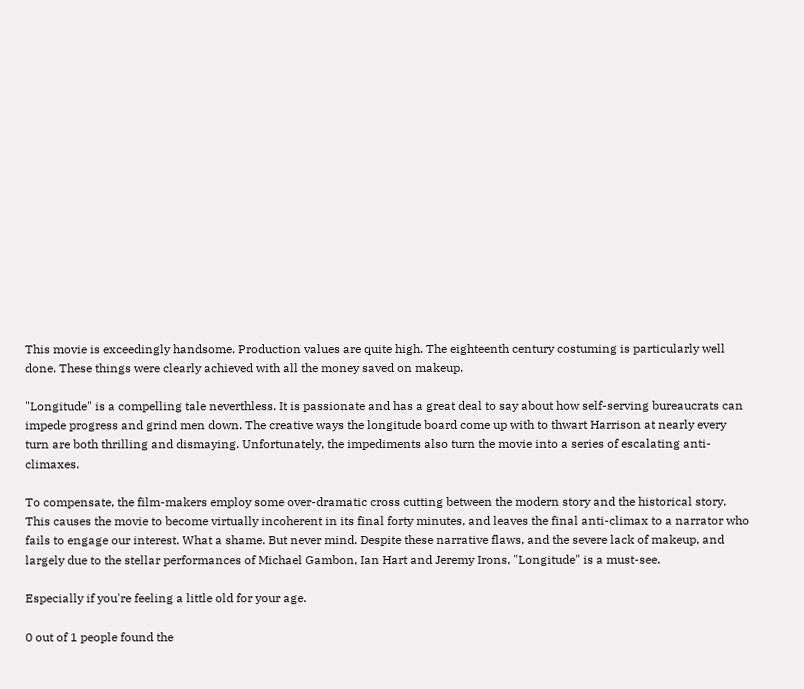This movie is exceedingly handsome. Production values are quite high. The eighteenth century costuming is particularly well done. These things were clearly achieved with all the money saved on makeup.

"Longitude" is a compelling tale neverthless. It is passionate and has a great deal to say about how self-serving bureaucrats can impede progress and grind men down. The creative ways the longitude board come up with to thwart Harrison at nearly every turn are both thrilling and dismaying. Unfortunately, the impediments also turn the movie into a series of escalating anti-climaxes.

To compensate, the film-makers employ some over-dramatic cross cutting between the modern story and the historical story. This causes the movie to become virtually incoherent in its final forty minutes, and leaves the final anti-climax to a narrator who fails to engage our interest. What a shame. But never mind. Despite these narrative flaws, and the severe lack of makeup, and largely due to the stellar performances of Michael Gambon, Ian Hart and Jeremy Irons, "Longitude" is a must-see.

Especially if you're feeling a little old for your age.

0 out of 1 people found the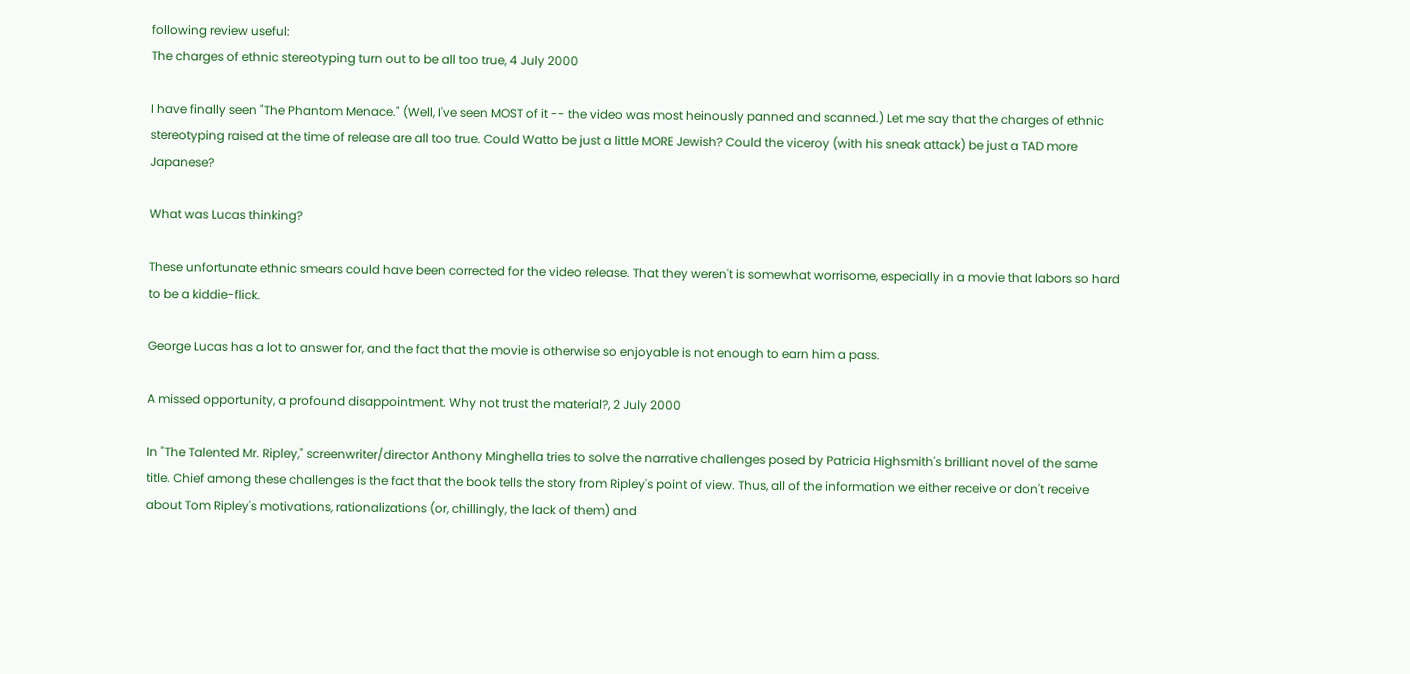following review useful:
The charges of ethnic stereotyping turn out to be all too true, 4 July 2000

I have finally seen "The Phantom Menace." (Well, I've seen MOST of it -- the video was most heinously panned and scanned.) Let me say that the charges of ethnic stereotyping raised at the time of release are all too true. Could Watto be just a little MORE Jewish? Could the viceroy (with his sneak attack) be just a TAD more Japanese?

What was Lucas thinking?

These unfortunate ethnic smears could have been corrected for the video release. That they weren't is somewhat worrisome, especially in a movie that labors so hard to be a kiddie-flick.

George Lucas has a lot to answer for, and the fact that the movie is otherwise so enjoyable is not enough to earn him a pass.

A missed opportunity, a profound disappointment. Why not trust the material?, 2 July 2000

In "The Talented Mr. Ripley," screenwriter/director Anthony Minghella tries to solve the narrative challenges posed by Patricia Highsmith's brilliant novel of the same title. Chief among these challenges is the fact that the book tells the story from Ripley's point of view. Thus, all of the information we either receive or don't receive about Tom Ripley's motivations, rationalizations (or, chillingly, the lack of them) and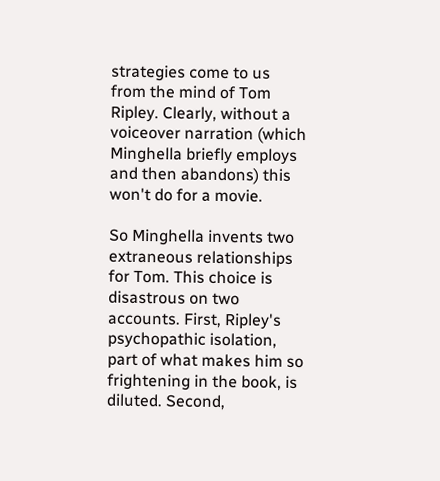strategies come to us from the mind of Tom Ripley. Clearly, without a voiceover narration (which Minghella briefly employs and then abandons) this won't do for a movie.

So Minghella invents two extraneous relationships for Tom. This choice is disastrous on two accounts. First, Ripley's psychopathic isolation, part of what makes him so frightening in the book, is diluted. Second,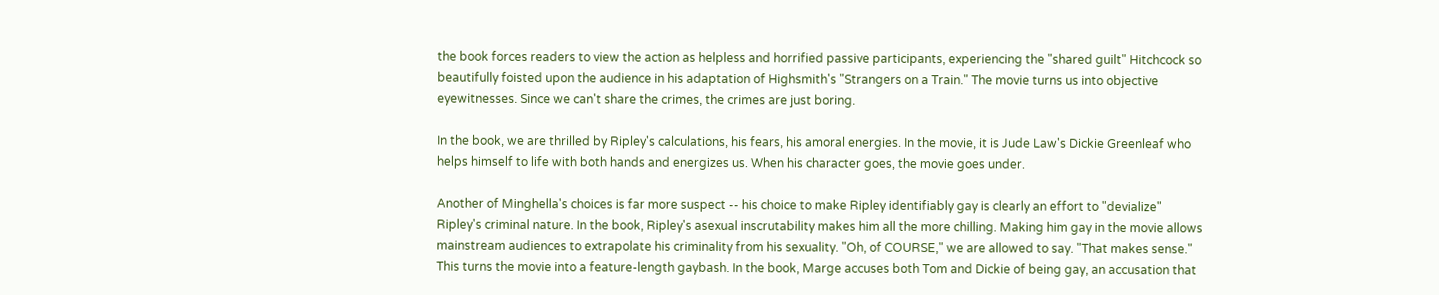the book forces readers to view the action as helpless and horrified passive participants, experiencing the "shared guilt" Hitchcock so beautifully foisted upon the audience in his adaptation of Highsmith's "Strangers on a Train." The movie turns us into objective eyewitnesses. Since we can't share the crimes, the crimes are just boring.

In the book, we are thrilled by Ripley's calculations, his fears, his amoral energies. In the movie, it is Jude Law's Dickie Greenleaf who helps himself to life with both hands and energizes us. When his character goes, the movie goes under.

Another of Minghella's choices is far more suspect -- his choice to make Ripley identifiably gay is clearly an effort to "devialize" Ripley's criminal nature. In the book, Ripley's asexual inscrutability makes him all the more chilling. Making him gay in the movie allows mainstream audiences to extrapolate his criminality from his sexuality. "Oh, of COURSE," we are allowed to say. "That makes sense." This turns the movie into a feature-length gaybash. In the book, Marge accuses both Tom and Dickie of being gay, an accusation that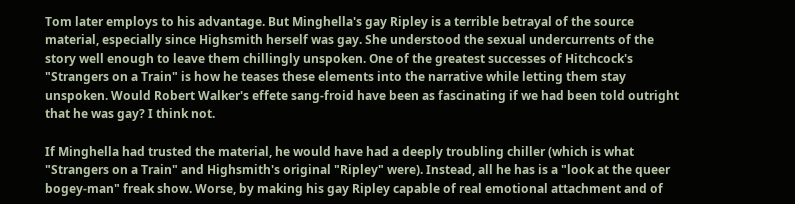Tom later employs to his advantage. But Minghella's gay Ripley is a terrible betrayal of the source material, especially since Highsmith herself was gay. She understood the sexual undercurrents of the story well enough to leave them chillingly unspoken. One of the greatest successes of Hitchcock's "Strangers on a Train" is how he teases these elements into the narrative while letting them stay unspoken. Would Robert Walker's effete sang-froid have been as fascinating if we had been told outright that he was gay? I think not.

If Minghella had trusted the material, he would have had a deeply troubling chiller (which is what "Strangers on a Train" and Highsmith's original "Ripley" were). Instead, all he has is a "look at the queer bogey-man" freak show. Worse, by making his gay Ripley capable of real emotional attachment and of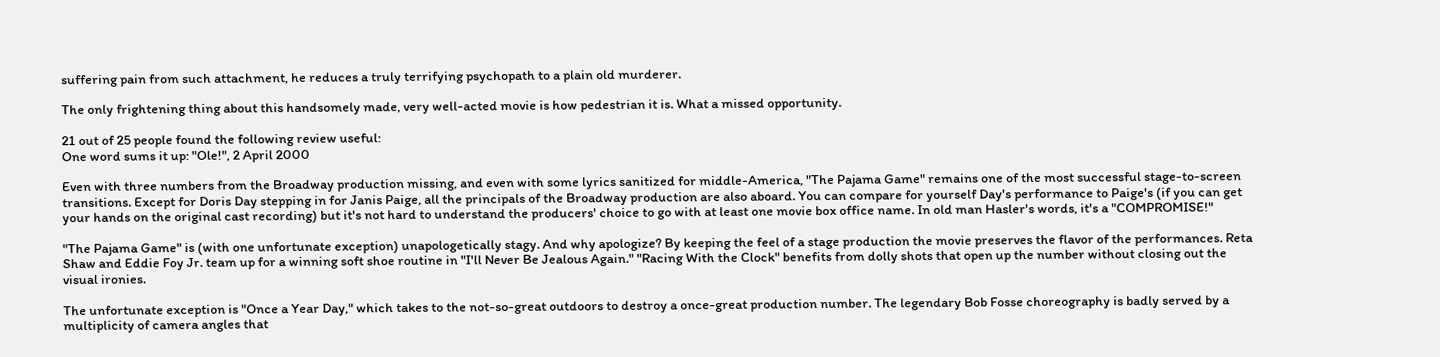suffering pain from such attachment, he reduces a truly terrifying psychopath to a plain old murderer.

The only frightening thing about this handsomely made, very well-acted movie is how pedestrian it is. What a missed opportunity.

21 out of 25 people found the following review useful:
One word sums it up: "Ole!", 2 April 2000

Even with three numbers from the Broadway production missing, and even with some lyrics sanitized for middle-America, "The Pajama Game" remains one of the most successful stage-to-screen transitions. Except for Doris Day stepping in for Janis Paige, all the principals of the Broadway production are also aboard. You can compare for yourself Day's performance to Paige's (if you can get your hands on the original cast recording) but it's not hard to understand the producers' choice to go with at least one movie box office name. In old man Hasler's words, it's a "COMPROMISE!"

"The Pajama Game" is (with one unfortunate exception) unapologetically stagy. And why apologize? By keeping the feel of a stage production the movie preserves the flavor of the performances. Reta Shaw and Eddie Foy Jr. team up for a winning soft shoe routine in "I'll Never Be Jealous Again." "Racing With the Clock" benefits from dolly shots that open up the number without closing out the visual ironies.

The unfortunate exception is "Once a Year Day," which takes to the not-so-great outdoors to destroy a once-great production number. The legendary Bob Fosse choreography is badly served by a multiplicity of camera angles that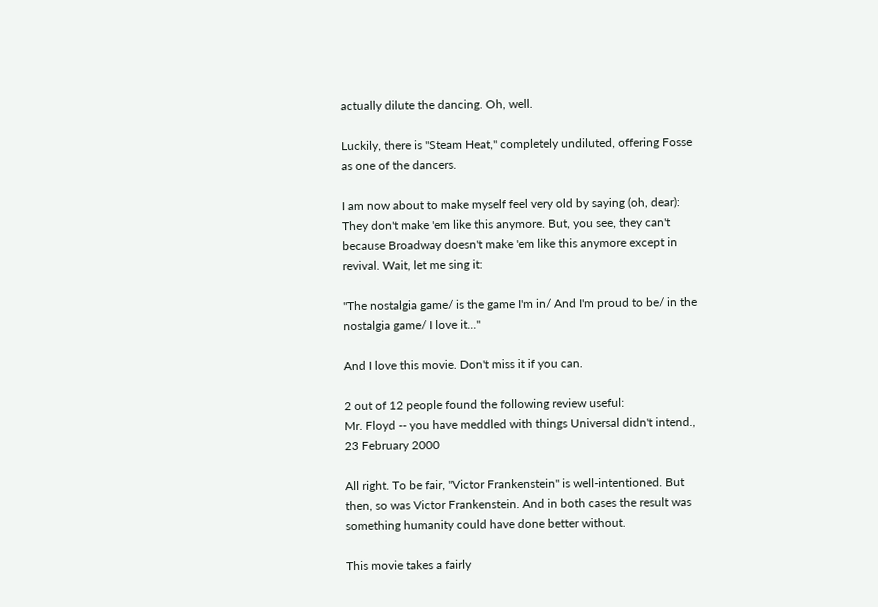actually dilute the dancing. Oh, well.

Luckily, there is "Steam Heat," completely undiluted, offering Fosse as one of the dancers.

I am now about to make myself feel very old by saying (oh, dear): They don't make 'em like this anymore. But, you see, they can't because Broadway doesn't make 'em like this anymore except in revival. Wait, let me sing it:

"The nostalgia game/ is the game I'm in/ And I'm proud to be/ in the nostalgia game/ I love it..."

And I love this movie. Don't miss it if you can.

2 out of 12 people found the following review useful:
Mr. Floyd -- you have meddled with things Universal didn't intend., 23 February 2000

All right. To be fair, "Victor Frankenstein" is well-intentioned. But then, so was Victor Frankenstein. And in both cases the result was something humanity could have done better without.

This movie takes a fairly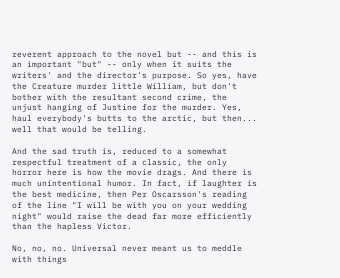reverent approach to the novel but -- and this is an important "but" -- only when it suits the writers' and the director's purpose. So yes, have the Creature murder little William, but don't bother with the resultant second crime, the unjust hanging of Justine for the murder. Yes, haul everybody's butts to the arctic, but then... well that would be telling.

And the sad truth is, reduced to a somewhat respectful treatment of a classic, the only horror here is how the movie drags. And there is much unintentional humor. In fact, if laughter is the best medicine, then Per Oscarsson's reading of the line "I will be with you on your wedding night" would raise the dead far more efficiently than the hapless Victor.

No, no, no. Universal never meant us to meddle with things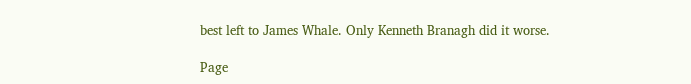best left to James Whale. Only Kenneth Branagh did it worse.

Page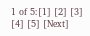1 of 5:[1] [2] [3] [4] [5] [Next]